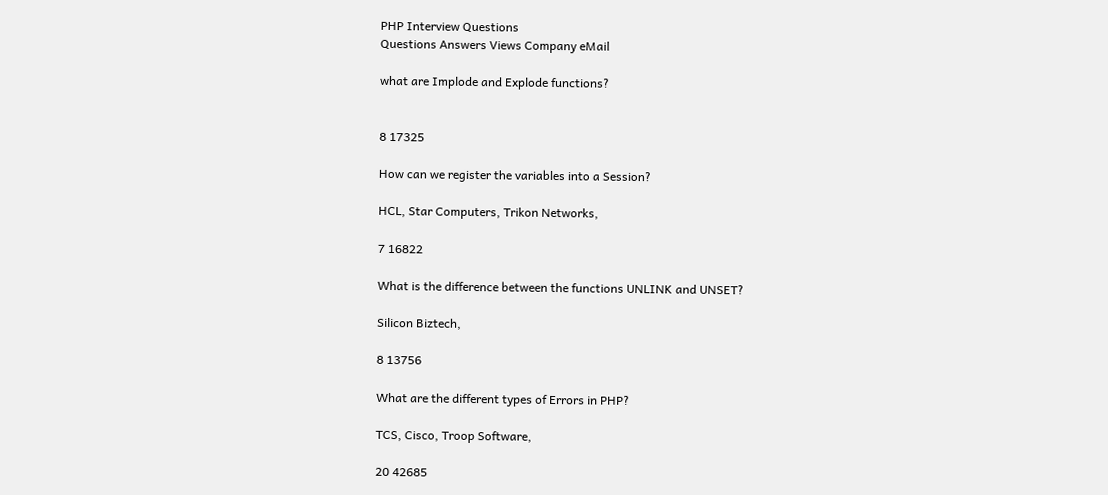PHP Interview Questions
Questions Answers Views Company eMail

what are Implode and Explode functions?


8 17325

How can we register the variables into a Session?

HCL, Star Computers, Trikon Networks,

7 16822

What is the difference between the functions UNLINK and UNSET?

Silicon Biztech,

8 13756

What are the different types of Errors in PHP?

TCS, Cisco, Troop Software,

20 42685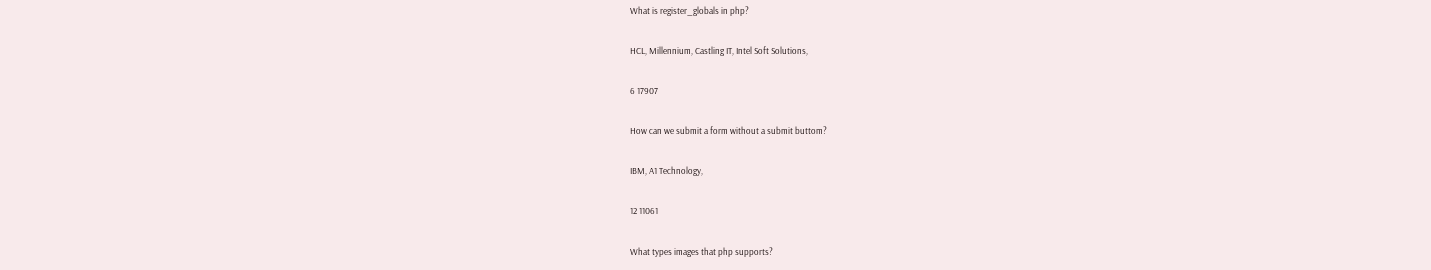What is register_globals in php?

HCL, Millennium, Castling IT, Intel Soft Solutions,

6 17907

How can we submit a form without a submit buttom?

IBM, A1 Technology,

12 11061

What types images that php supports?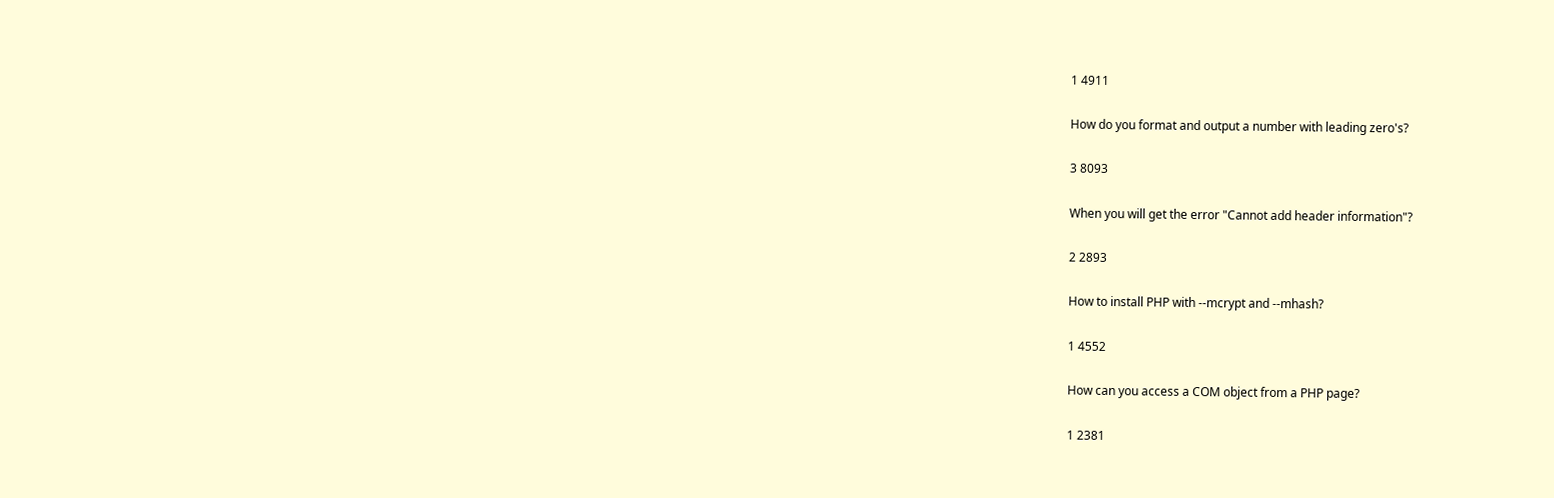1 4911

How do you format and output a number with leading zero's?

3 8093

When you will get the error "Cannot add header information"?

2 2893

How to install PHP with --mcrypt and --mhash?

1 4552

How can you access a COM object from a PHP page?

1 2381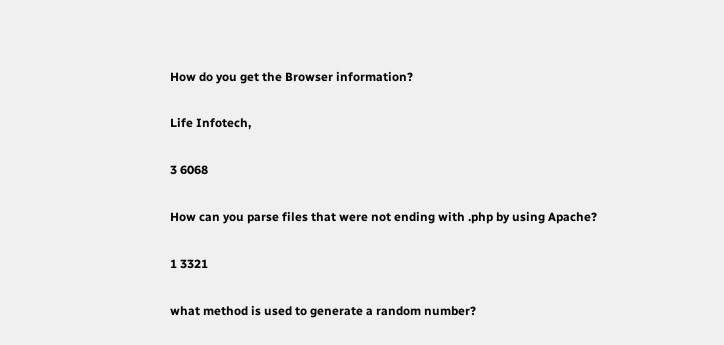How do you get the Browser information?

Life Infotech,

3 6068

How can you parse files that were not ending with .php by using Apache?

1 3321

what method is used to generate a random number?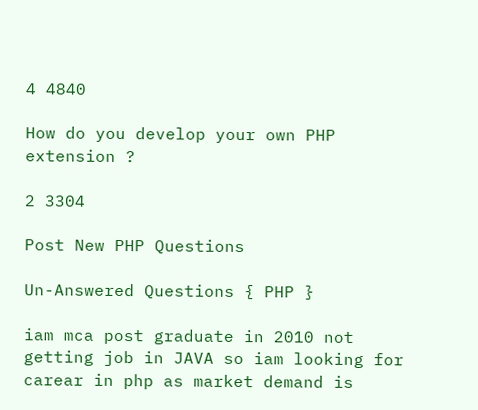4 4840

How do you develop your own PHP extension ?

2 3304

Post New PHP Questions

Un-Answered Questions { PHP }

iam mca post graduate in 2010 not getting job in JAVA so iam looking for carear in php as market demand is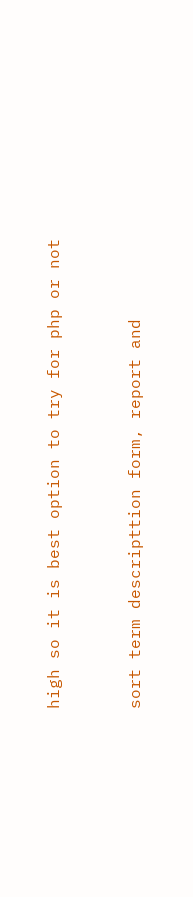high so it is best option to try for php or not


sort term descripttion form, report and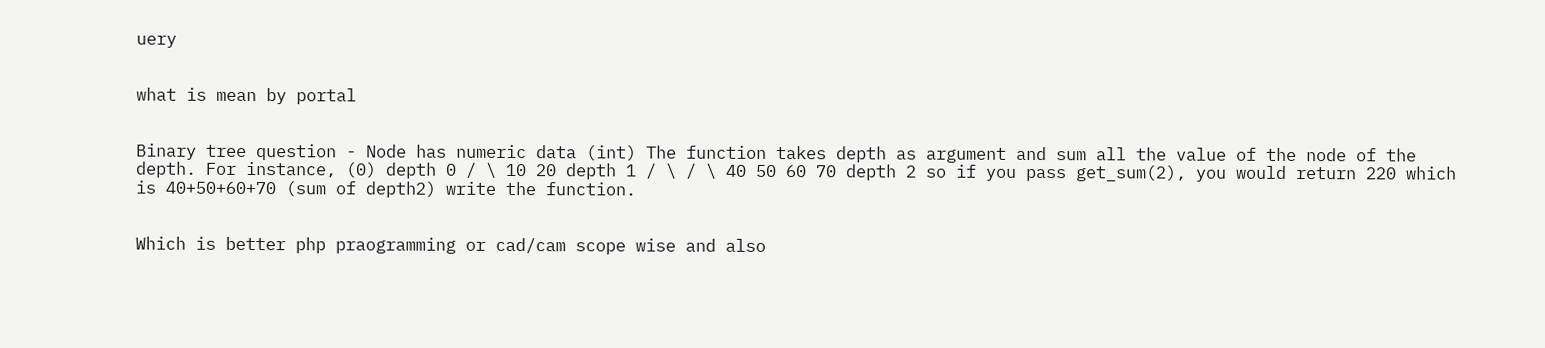uery


what is mean by portal


Binary tree question - Node has numeric data (int) The function takes depth as argument and sum all the value of the node of the depth. For instance, (0) depth 0 / \ 10 20 depth 1 / \ / \ 40 50 60 70 depth 2 so if you pass get_sum(2), you would return 220 which is 40+50+60+70 (sum of depth2) write the function.


Which is better php praogramming or cad/cam scope wise and also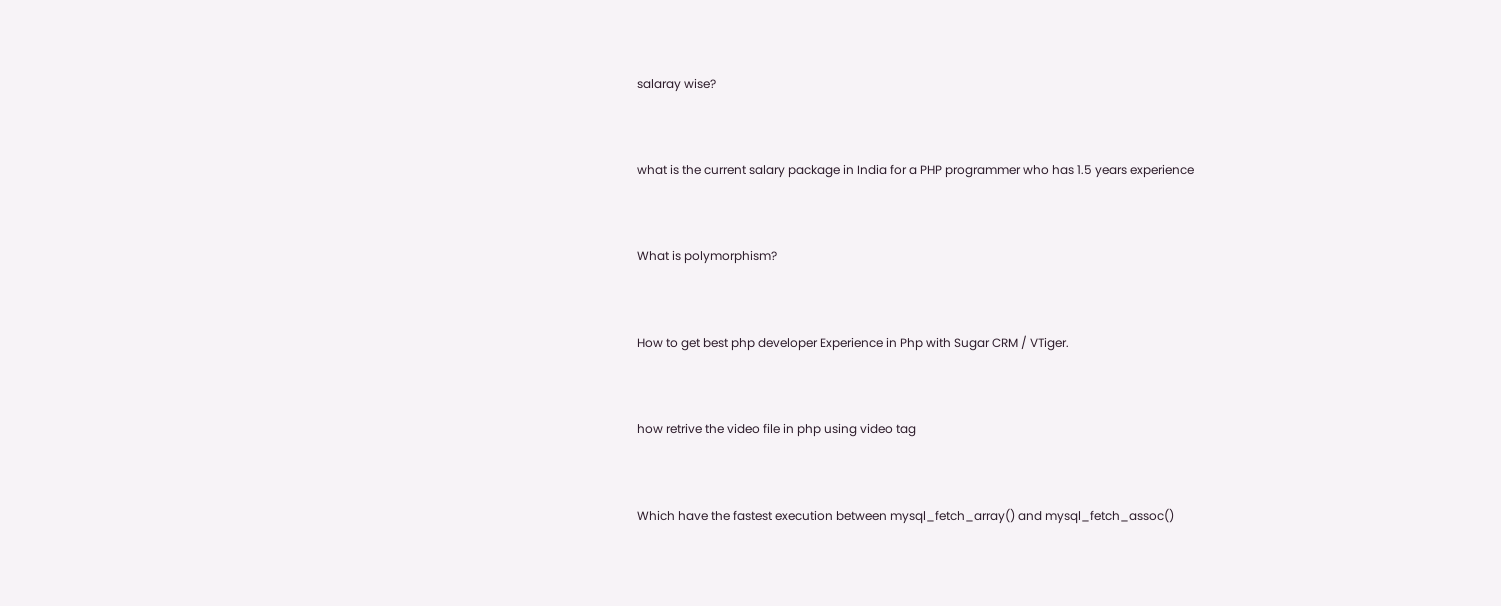salaray wise?


what is the current salary package in India for a PHP programmer who has 1.5 years experience


What is polymorphism?


How to get best php developer Experience in Php with Sugar CRM / VTiger.


how retrive the video file in php using video tag


Which have the fastest execution between mysql_fetch_array() and mysql_fetch_assoc()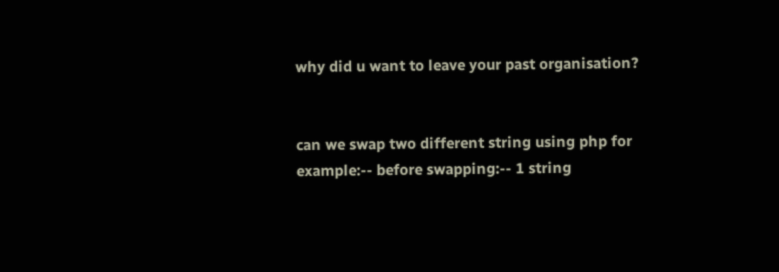why did u want to leave your past organisation?


can we swap two different string using php for example:-- before swapping:-- 1 string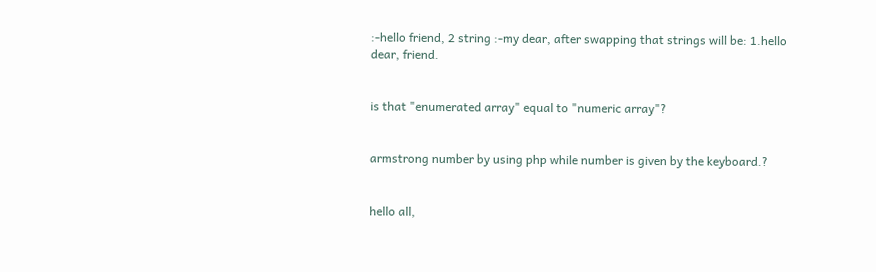:-hello friend, 2 string :-my dear, after swapping that strings will be: 1.hello dear, friend.


is that "enumerated array" equal to "numeric array"?


armstrong number by using php while number is given by the keyboard.?


hello all,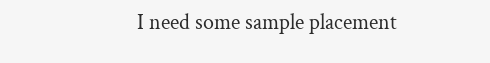I need some sample placement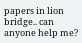papers in lion bridge.. can anyone help me?